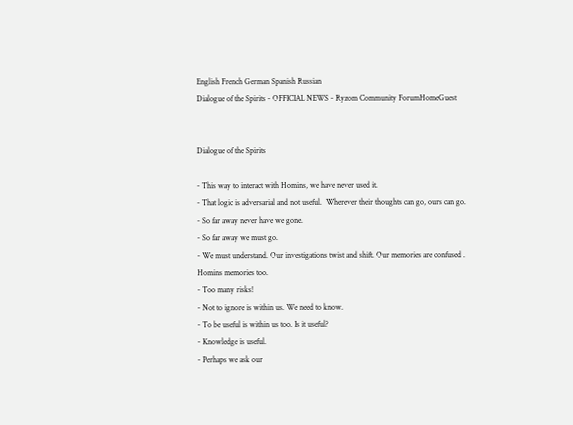English French German Spanish Russian
Dialogue of the Spirits - OFFICIAL NEWS - Ryzom Community ForumHomeGuest


Dialogue of the Spirits

- This way to interact with Homins, we have never used it.
- That logic is adversarial and not useful.  Wherever their thoughts can go, ours can go.
- So far away never have we gone.
- So far away we must go.
- We must understand. Our investigations twist and shift. Our memories are confused . Homins memories too.
- Too many risks!
- Not to ignore is within us. We need to know.
- To be useful is within us too. Is it useful?
- Knowledge is useful.
- Perhaps we ask our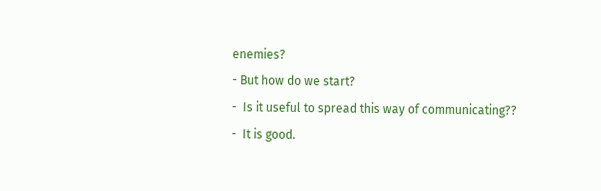enemies?
- But how do we start?
-  Is it useful to spread this way of communicating??
-  It is good.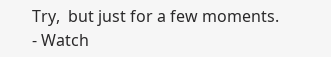Try,  but just for a few moments.
- Watch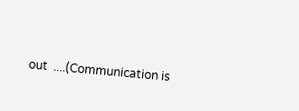out  ....(Communication is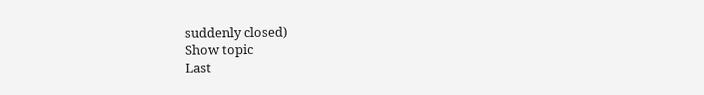suddenly closed)
Show topic
Last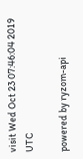visit Wed Oct 23 07:46:04 2019 UTC

powered by ryzom-api